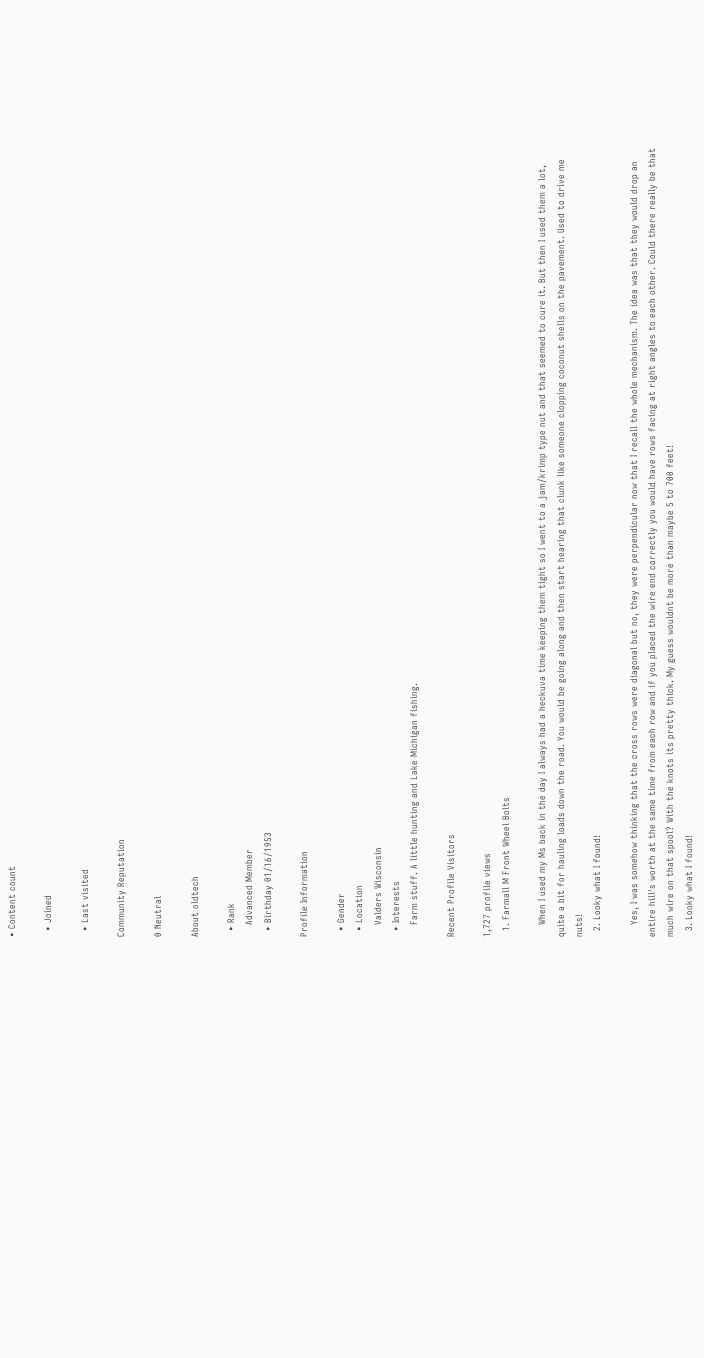• Content count

  • Joined

  • Last visited

Community Reputation

0 Neutral

About oldtech

  • Rank
    Advanced Member
  • Birthday 01/16/1953

Profile Information

  • Gender
  • Location
    Valders Wisconsin
  • Interests
    Farm stuff. A little hunting and Lake Michigan fishing.

Recent Profile Visitors

1,727 profile views
  1. Farmall M Front Wheel Bolts

    When I used my Ms back in the day I always had a heckuva time keeping them tight so I went to a jam/krimp type nut and that seemed to cure it. But then I used them a lot, quite a bit for hauling loads down the road. You would be going along and then start hearing that clunk like someone clopping coconut shells on the pavement. Used to drive me nuts!
  2. Looky what I found!

    Yes, I was somehow thinking that the cross rows were diagonal but no, they were perpendicular now that I recall the whole mechanism. The idea was that they would drop an entire hill's worth at the same time from each row and if you placed the wire end correctly you would have rows facing at right angles to each other. Could there really be that much wire on that spool? With the knots its pretty thick. My guess wouldnt be more than maybe 5 to 700 feet!
  3. Looky what I found!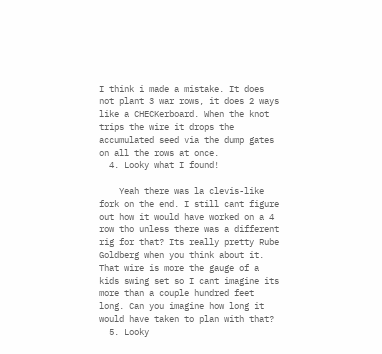I think i made a mistake. It does not plant 3 war rows, it does 2 ways like a CHECKerboard. When the knot trips the wire it drops the accumulated seed via the dump gates on all the rows at once.
  4. Looky what I found!

    Yeah there was la clevis-like fork on the end. I still cant figure out how it would have worked on a 4 row tho unless there was a different rig for that? Its really pretty Rube Goldberg when you think about it. That wire is more the gauge of a kids swing set so I cant imagine its more than a couple hundred feet long. Can you imagine how long it would have taken to plan with that?
  5. Looky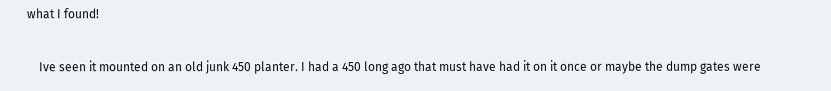what I found!

    Ive seen it mounted on an old junk 450 planter. I had a 450 long ago that must have had it on it once or maybe the dump gates were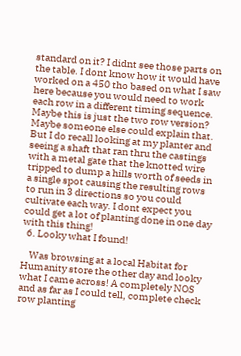standard on it? I didnt see those parts on the table. I dont know how it would have worked on a 450 tho based on what I saw here because you would need to work each row in a different timing sequence. Maybe this is just the two row version? Maybe someone else could explain that. But I do recall looking at my planter and seeing a shaft that ran thru the castings with a metal gate that the knotted wire tripped to dump a hills worth of seeds in a single spot causing the resulting rows to run in 3 directions so you could cultivate each way. I dont expect you could get a lot of planting done in one day with this thing!
  6. Looky what I found!

    Was browsing at a local Habitat for Humanity store the other day and looky what I came across! A completely NOS and as far as I could tell, complete check row planting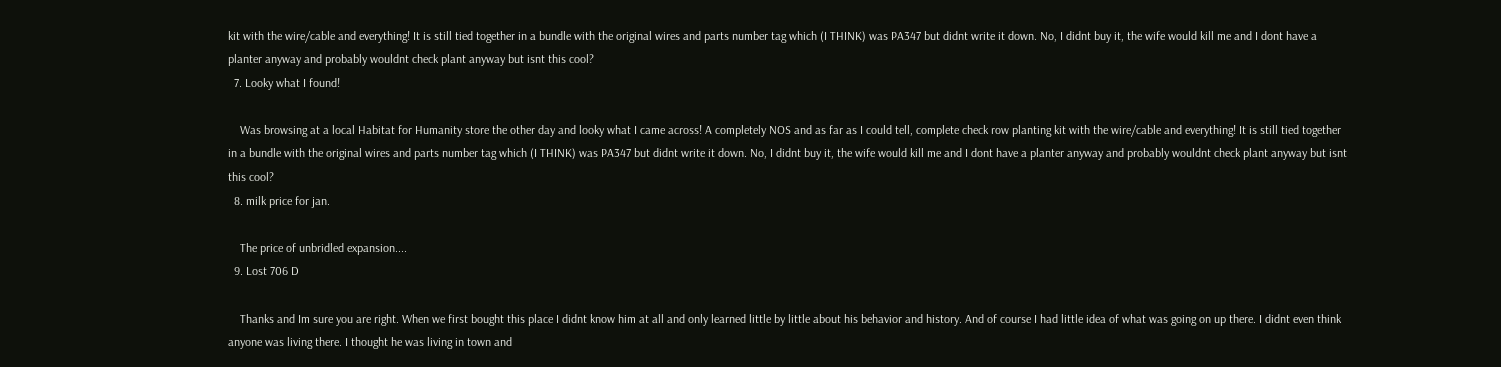kit with the wire/cable and everything! It is still tied together in a bundle with the original wires and parts number tag which (I THINK) was PA347 but didnt write it down. No, I didnt buy it, the wife would kill me and I dont have a planter anyway and probably wouldnt check plant anyway but isnt this cool?
  7. Looky what I found!

    Was browsing at a local Habitat for Humanity store the other day and looky what I came across! A completely NOS and as far as I could tell, complete check row planting kit with the wire/cable and everything! It is still tied together in a bundle with the original wires and parts number tag which (I THINK) was PA347 but didnt write it down. No, I didnt buy it, the wife would kill me and I dont have a planter anyway and probably wouldnt check plant anyway but isnt this cool?
  8. milk price for jan.

    The price of unbridled expansion....
  9. Lost 706 D

    Thanks and Im sure you are right. When we first bought this place I didnt know him at all and only learned little by little about his behavior and history. And of course I had little idea of what was going on up there. I didnt even think anyone was living there. I thought he was living in town and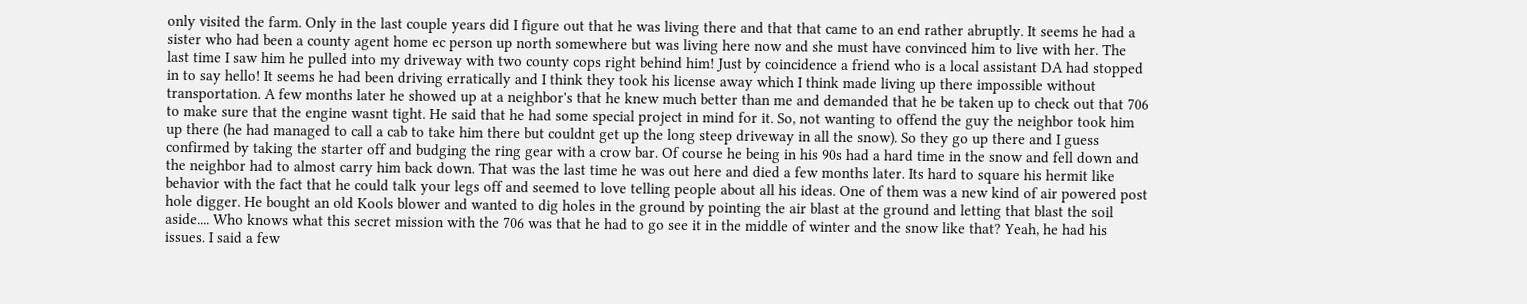only visited the farm. Only in the last couple years did I figure out that he was living there and that that came to an end rather abruptly. It seems he had a sister who had been a county agent home ec person up north somewhere but was living here now and she must have convinced him to live with her. The last time I saw him he pulled into my driveway with two county cops right behind him! Just by coincidence a friend who is a local assistant DA had stopped in to say hello! It seems he had been driving erratically and I think they took his license away which I think made living up there impossible without transportation. A few months later he showed up at a neighbor's that he knew much better than me and demanded that he be taken up to check out that 706 to make sure that the engine wasnt tight. He said that he had some special project in mind for it. So, not wanting to offend the guy the neighbor took him up there (he had managed to call a cab to take him there but couldnt get up the long steep driveway in all the snow). So they go up there and I guess confirmed by taking the starter off and budging the ring gear with a crow bar. Of course he being in his 90s had a hard time in the snow and fell down and the neighbor had to almost carry him back down. That was the last time he was out here and died a few months later. Its hard to square his hermit like behavior with the fact that he could talk your legs off and seemed to love telling people about all his ideas. One of them was a new kind of air powered post hole digger. He bought an old Kools blower and wanted to dig holes in the ground by pointing the air blast at the ground and letting that blast the soil aside.... Who knows what this secret mission with the 706 was that he had to go see it in the middle of winter and the snow like that? Yeah, he had his issues. I said a few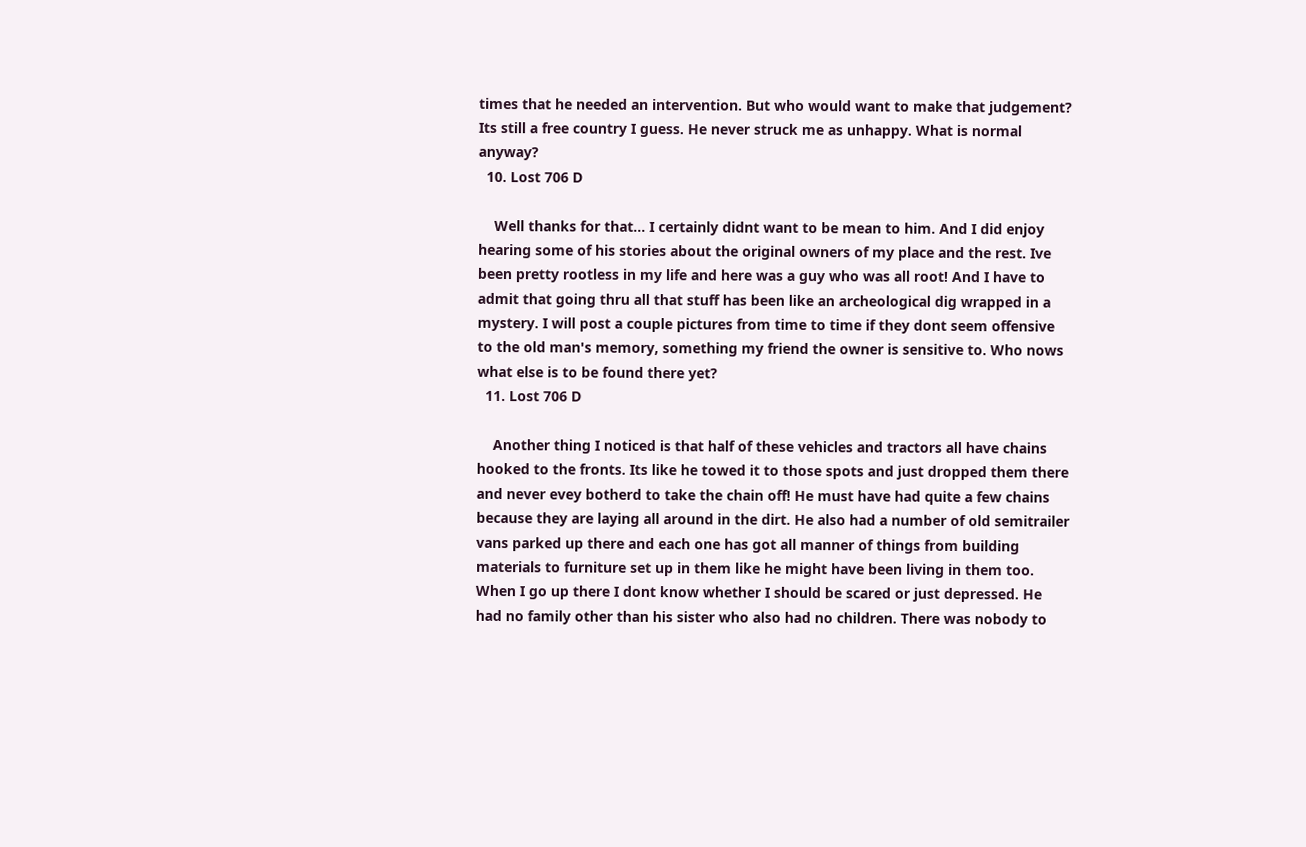times that he needed an intervention. But who would want to make that judgement? Its still a free country I guess. He never struck me as unhappy. What is normal anyway?
  10. Lost 706 D

    Well thanks for that... I certainly didnt want to be mean to him. And I did enjoy hearing some of his stories about the original owners of my place and the rest. Ive been pretty rootless in my life and here was a guy who was all root! And I have to admit that going thru all that stuff has been like an archeological dig wrapped in a mystery. I will post a couple pictures from time to time if they dont seem offensive to the old man's memory, something my friend the owner is sensitive to. Who nows what else is to be found there yet?
  11. Lost 706 D

    Another thing I noticed is that half of these vehicles and tractors all have chains hooked to the fronts. Its like he towed it to those spots and just dropped them there and never evey botherd to take the chain off! He must have had quite a few chains because they are laying all around in the dirt. He also had a number of old semitrailer vans parked up there and each one has got all manner of things from building materials to furniture set up in them like he might have been living in them too. When I go up there I dont know whether I should be scared or just depressed. He had no family other than his sister who also had no children. There was nobody to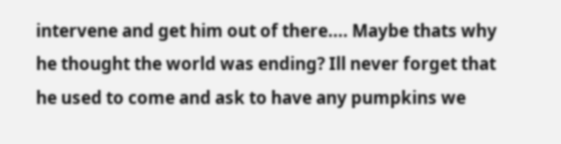intervene and get him out of there.... Maybe thats why he thought the world was ending? Ill never forget that he used to come and ask to have any pumpkins we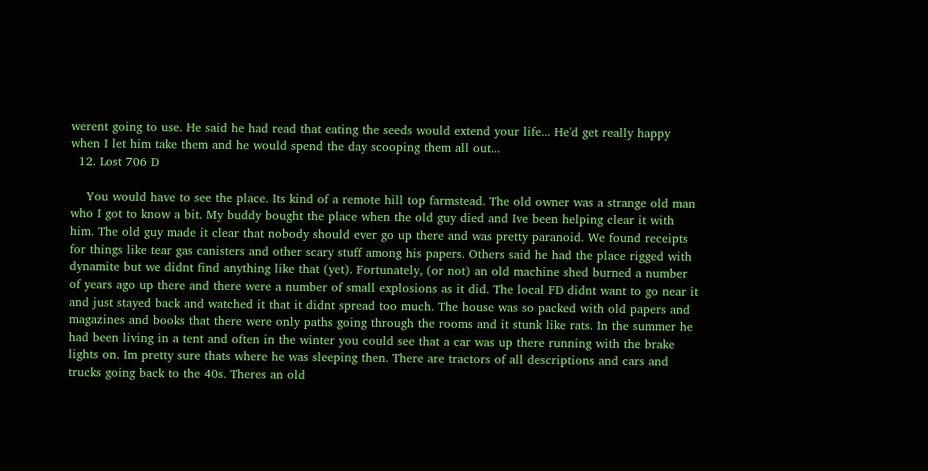werent going to use. He said he had read that eating the seeds would extend your life... He'd get really happy when I let him take them and he would spend the day scooping them all out...
  12. Lost 706 D

    You would have to see the place. Its kind of a remote hill top farmstead. The old owner was a strange old man who I got to know a bit. My buddy bought the place when the old guy died and Ive been helping clear it with him. The old guy made it clear that nobody should ever go up there and was pretty paranoid. We found receipts for things like tear gas canisters and other scary stuff among his papers. Others said he had the place rigged with dynamite but we didnt find anything like that (yet). Fortunately, (or not) an old machine shed burned a number of years ago up there and there were a number of small explosions as it did. The local FD didnt want to go near it and just stayed back and watched it that it didnt spread too much. The house was so packed with old papers and magazines and books that there were only paths going through the rooms and it stunk like rats. In the summer he had been living in a tent and often in the winter you could see that a car was up there running with the brake lights on. Im pretty sure thats where he was sleeping then. There are tractors of all descriptions and cars and trucks going back to the 40s. Theres an old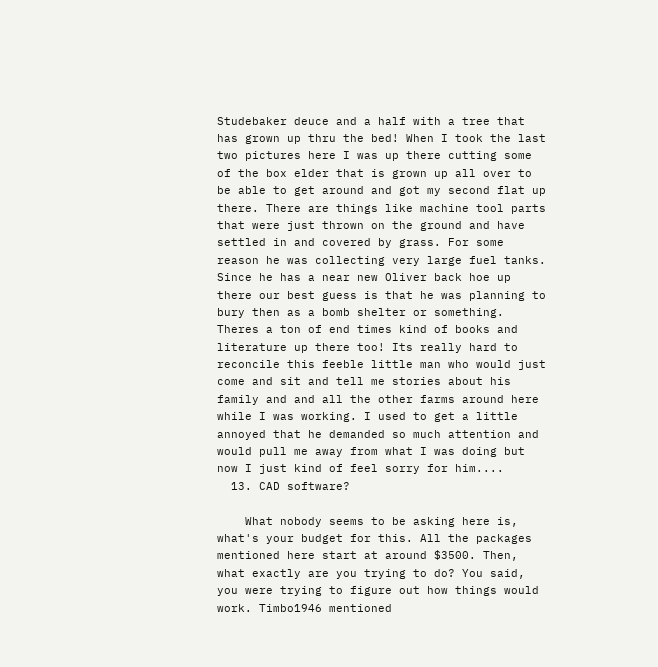Studebaker deuce and a half with a tree that has grown up thru the bed! When I took the last two pictures here I was up there cutting some of the box elder that is grown up all over to be able to get around and got my second flat up there. There are things like machine tool parts that were just thrown on the ground and have settled in and covered by grass. For some reason he was collecting very large fuel tanks. Since he has a near new Oliver back hoe up there our best guess is that he was planning to bury then as a bomb shelter or something. Theres a ton of end times kind of books and literature up there too! Its really hard to reconcile this feeble little man who would just come and sit and tell me stories about his family and and all the other farms around here while I was working. I used to get a little annoyed that he demanded so much attention and would pull me away from what I was doing but now I just kind of feel sorry for him....
  13. CAD software?

    What nobody seems to be asking here is, what's your budget for this. All the packages mentioned here start at around $3500. Then, what exactly are you trying to do? You said, you were trying to figure out how things would work. Timbo1946 mentioned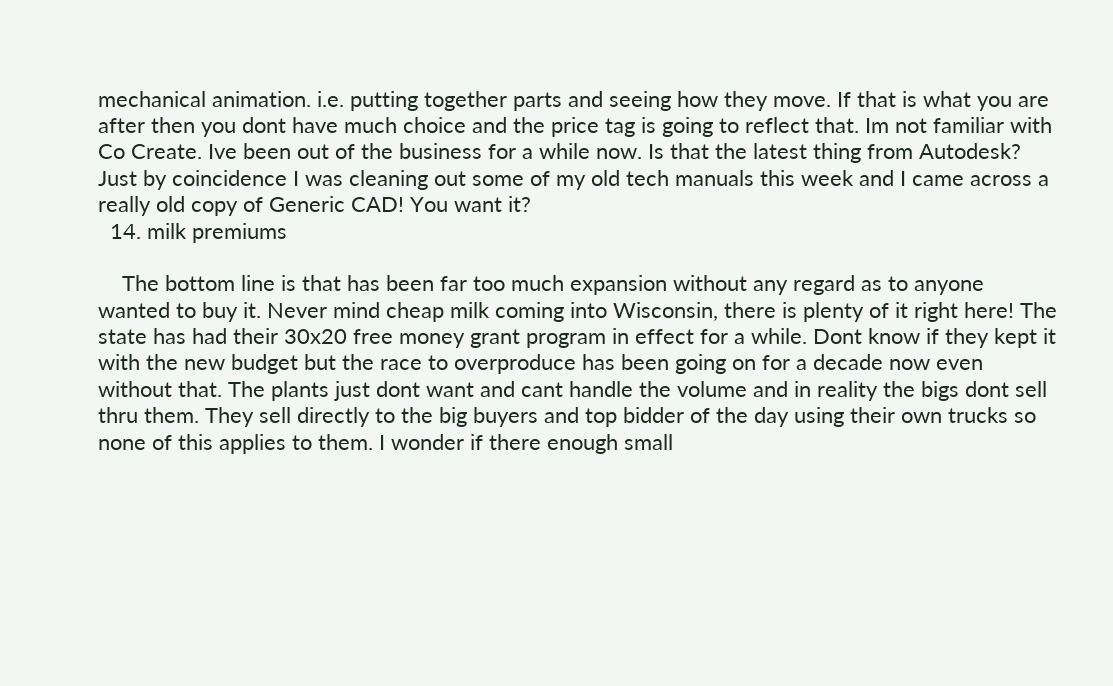mechanical animation. i.e. putting together parts and seeing how they move. If that is what you are after then you dont have much choice and the price tag is going to reflect that. Im not familiar with Co Create. Ive been out of the business for a while now. Is that the latest thing from Autodesk? Just by coincidence I was cleaning out some of my old tech manuals this week and I came across a really old copy of Generic CAD! You want it?
  14. milk premiums

    The bottom line is that has been far too much expansion without any regard as to anyone wanted to buy it. Never mind cheap milk coming into Wisconsin, there is plenty of it right here! The state has had their 30x20 free money grant program in effect for a while. Dont know if they kept it with the new budget but the race to overproduce has been going on for a decade now even without that. The plants just dont want and cant handle the volume and in reality the bigs dont sell thru them. They sell directly to the big buyers and top bidder of the day using their own trucks so none of this applies to them. I wonder if there enough small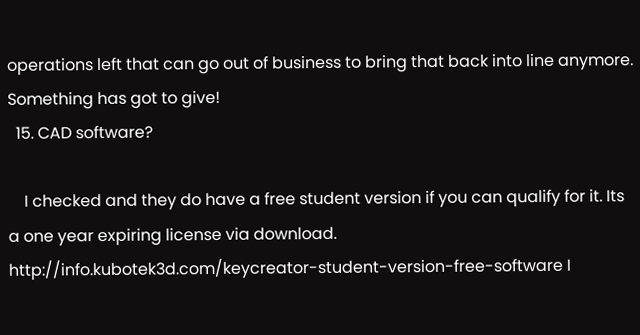operations left that can go out of business to bring that back into line anymore. Something has got to give!
  15. CAD software?

    I checked and they do have a free student version if you can qualify for it. Its a one year expiring license via download. http://info.kubotek3d.com/keycreator-student-version-free-software I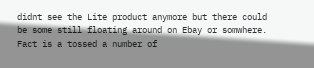didnt see the Lite product anymore but there could be some still floating around on Ebay or somwhere. Fact is a tossed a number of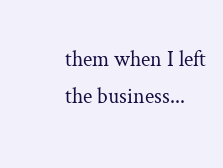them when I left the business...